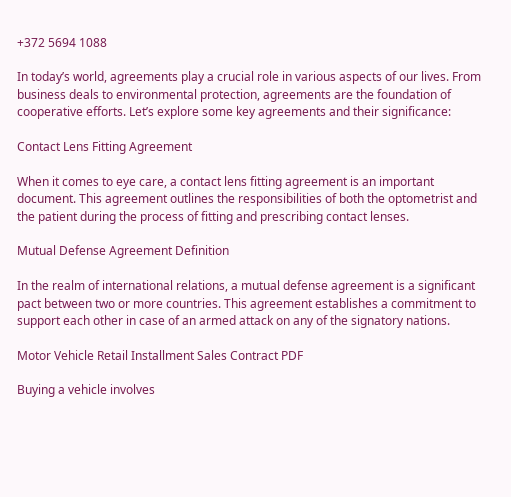+372 5694 1088

In today’s world, agreements play a crucial role in various aspects of our lives. From business deals to environmental protection, agreements are the foundation of cooperative efforts. Let’s explore some key agreements and their significance:

Contact Lens Fitting Agreement

When it comes to eye care, a contact lens fitting agreement is an important document. This agreement outlines the responsibilities of both the optometrist and the patient during the process of fitting and prescribing contact lenses.

Mutual Defense Agreement Definition

In the realm of international relations, a mutual defense agreement is a significant pact between two or more countries. This agreement establishes a commitment to support each other in case of an armed attack on any of the signatory nations.

Motor Vehicle Retail Installment Sales Contract PDF

Buying a vehicle involves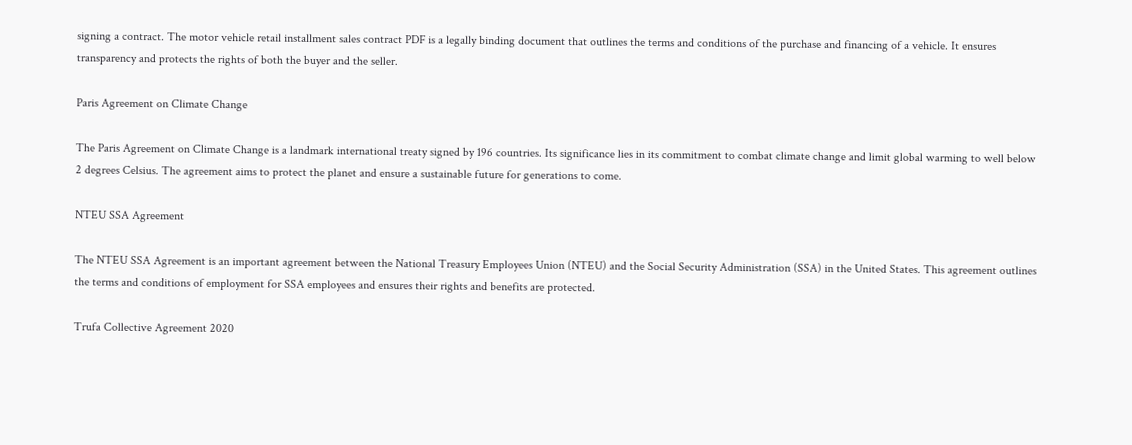signing a contract. The motor vehicle retail installment sales contract PDF is a legally binding document that outlines the terms and conditions of the purchase and financing of a vehicle. It ensures transparency and protects the rights of both the buyer and the seller.

Paris Agreement on Climate Change

The Paris Agreement on Climate Change is a landmark international treaty signed by 196 countries. Its significance lies in its commitment to combat climate change and limit global warming to well below 2 degrees Celsius. The agreement aims to protect the planet and ensure a sustainable future for generations to come.

NTEU SSA Agreement

The NTEU SSA Agreement is an important agreement between the National Treasury Employees Union (NTEU) and the Social Security Administration (SSA) in the United States. This agreement outlines the terms and conditions of employment for SSA employees and ensures their rights and benefits are protected.

Trufa Collective Agreement 2020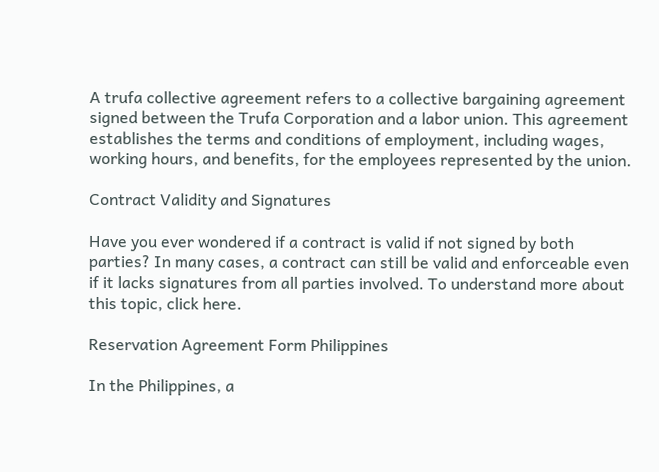A trufa collective agreement refers to a collective bargaining agreement signed between the Trufa Corporation and a labor union. This agreement establishes the terms and conditions of employment, including wages, working hours, and benefits, for the employees represented by the union.

Contract Validity and Signatures

Have you ever wondered if a contract is valid if not signed by both parties? In many cases, a contract can still be valid and enforceable even if it lacks signatures from all parties involved. To understand more about this topic, click here.

Reservation Agreement Form Philippines

In the Philippines, a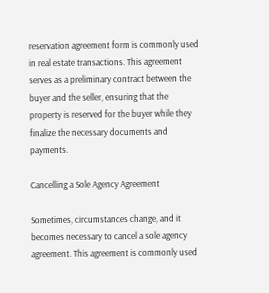reservation agreement form is commonly used in real estate transactions. This agreement serves as a preliminary contract between the buyer and the seller, ensuring that the property is reserved for the buyer while they finalize the necessary documents and payments.

Cancelling a Sole Agency Agreement

Sometimes, circumstances change, and it becomes necessary to cancel a sole agency agreement. This agreement is commonly used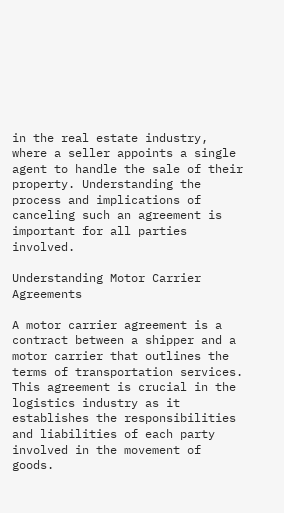in the real estate industry, where a seller appoints a single agent to handle the sale of their property. Understanding the process and implications of canceling such an agreement is important for all parties involved.

Understanding Motor Carrier Agreements

A motor carrier agreement is a contract between a shipper and a motor carrier that outlines the terms of transportation services. This agreement is crucial in the logistics industry as it establishes the responsibilities and liabilities of each party involved in the movement of goods.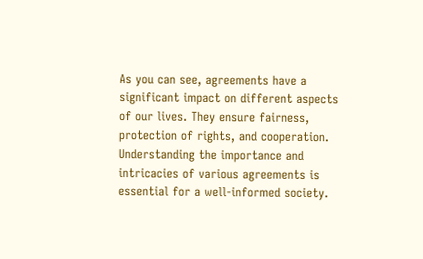As you can see, agreements have a significant impact on different aspects of our lives. They ensure fairness, protection of rights, and cooperation. Understanding the importance and intricacies of various agreements is essential for a well-informed society.